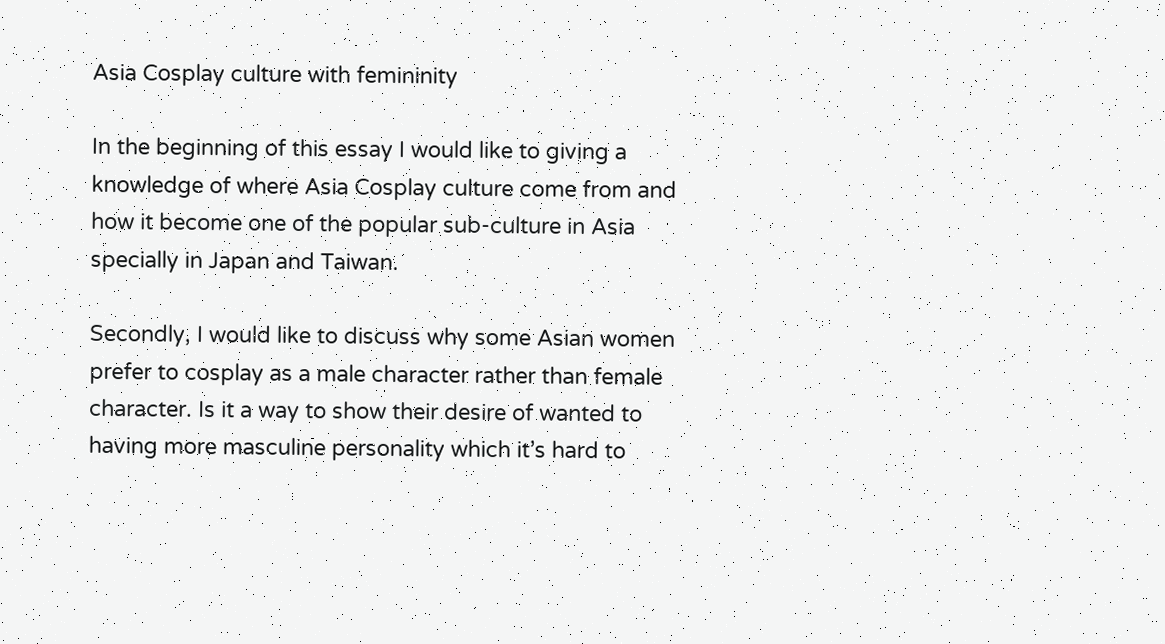Asia Cosplay culture with femininity

In the beginning of this essay I would like to giving a knowledge of where Asia Cosplay culture come from and how it become one of the popular sub-culture in Asia specially in Japan and Taiwan.

Secondly, I would like to discuss why some Asian women prefer to cosplay as a male character rather than female character. Is it a way to show their desire of wanted to having more masculine personality which it’s hard to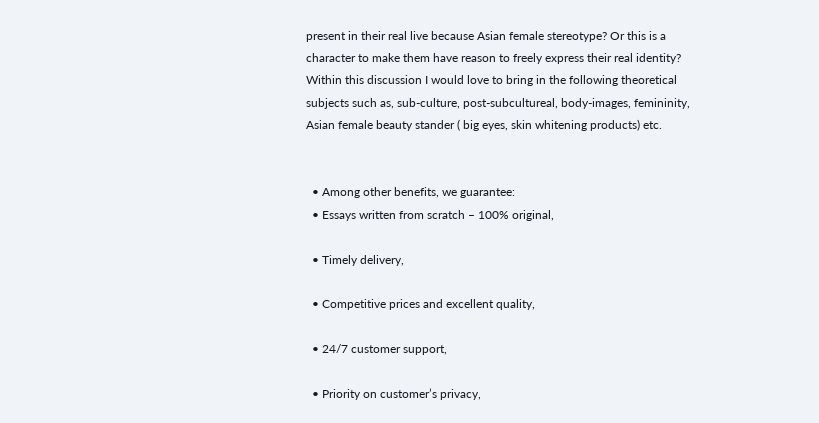present in their real live because Asian female stereotype? Or this is a character to make them have reason to freely express their real identity?
Within this discussion I would love to bring in the following theoretical subjects such as, sub-culture, post-subcultureal, body-images, femininity, Asian female beauty stander ( big eyes, skin whitening products) etc.


  • Among other benefits, we guarantee:
  • Essays written from scratch – 100% original,

  • Timely delivery,

  • Competitive prices and excellent quality,

  • 24/7 customer support,

  • Priority on customer’s privacy,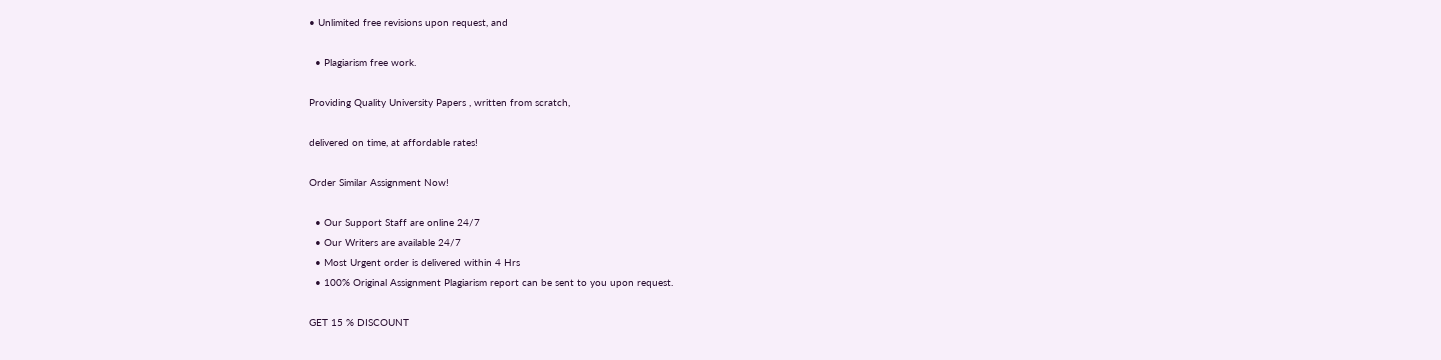• Unlimited free revisions upon request, and

  • Plagiarism free work.

Providing Quality University Papers , written from scratch,

delivered on time, at affordable rates!

Order Similar Assignment Now!

  • Our Support Staff are online 24/7
  • Our Writers are available 24/7
  • Most Urgent order is delivered within 4 Hrs
  • 100% Original Assignment Plagiarism report can be sent to you upon request.

GET 15 % DISCOUNT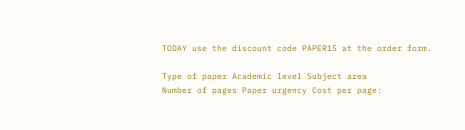TODAY use the discount code PAPER15 at the order form.

Type of paper Academic level Subject area
Number of pages Paper urgency Cost per page: